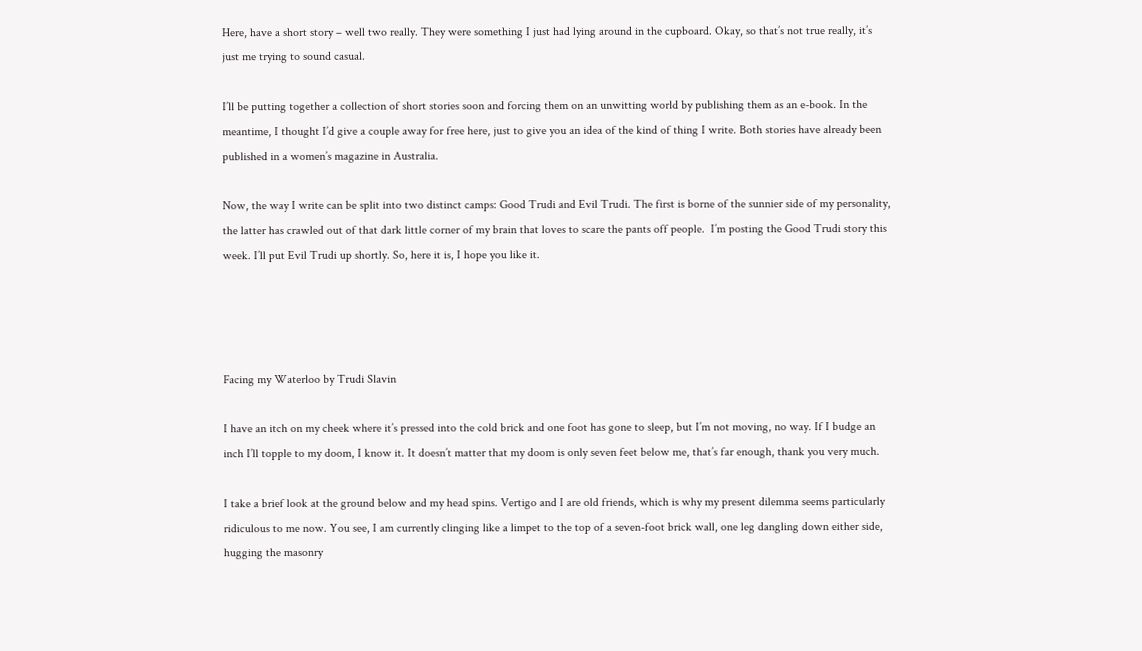Here, have a short story – well two really. They were something I just had lying around in the cupboard. Okay, so that’s not true really, it’s just me trying to sound casual.

I’ll be putting together a collection of short stories soon and forcing them on an unwitting world by publishing them as an e-book. In the meantime, I thought I’d give a couple away for free here, just to give you an idea of the kind of thing I write. Both stories have already been published in a women’s magazine in Australia.

Now, the way I write can be split into two distinct camps: Good Trudi and Evil Trudi. The first is borne of the sunnier side of my personality, the latter has crawled out of that dark little corner of my brain that loves to scare the pants off people.  I’m posting the Good Trudi story this week. I’ll put Evil Trudi up shortly. So, here it is, I hope you like it.




Facing my Waterloo by Trudi Slavin

I have an itch on my cheek where it’s pressed into the cold brick and one foot has gone to sleep, but I’m not moving, no way. If I budge an inch I’ll topple to my doom, I know it. It doesn’t matter that my doom is only seven feet below me, that’s far enough, thank you very much.

I take a brief look at the ground below and my head spins. Vertigo and I are old friends, which is why my present dilemma seems particularly ridiculous to me now. You see, I am currently clinging like a limpet to the top of a seven-foot brick wall, one leg dangling down either side, hugging the masonry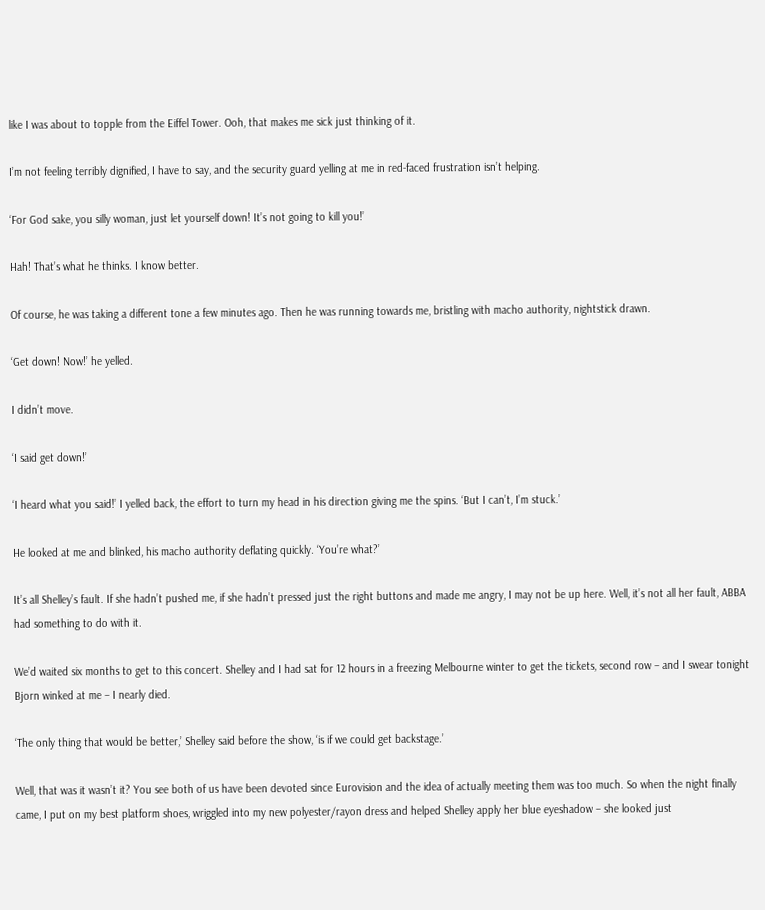like I was about to topple from the Eiffel Tower. Ooh, that makes me sick just thinking of it.

I’m not feeling terribly dignified, I have to say, and the security guard yelling at me in red-faced frustration isn’t helping.

‘For God sake, you silly woman, just let yourself down! It’s not going to kill you!’

Hah! That’s what he thinks. I know better.

Of course, he was taking a different tone a few minutes ago. Then he was running towards me, bristling with macho authority, nightstick drawn.

‘Get down! Now!’ he yelled.

I didn’t move.

‘I said get down!’

‘I heard what you said!’ I yelled back, the effort to turn my head in his direction giving me the spins. ‘But I can’t, I’m stuck.’

He looked at me and blinked, his macho authority deflating quickly. ‘You’re what?’

It’s all Shelley’s fault. If she hadn’t pushed me, if she hadn’t pressed just the right buttons and made me angry, I may not be up here. Well, it’s not all her fault, ABBA had something to do with it.

We’d waited six months to get to this concert. Shelley and I had sat for 12 hours in a freezing Melbourne winter to get the tickets, second row – and I swear tonight Bjorn winked at me – I nearly died.

‘The only thing that would be better,’ Shelley said before the show, ‘is if we could get backstage.’

Well, that was it wasn’t it? You see both of us have been devoted since Eurovision and the idea of actually meeting them was too much. So when the night finally came, I put on my best platform shoes, wriggled into my new polyester/rayon dress and helped Shelley apply her blue eyeshadow – she looked just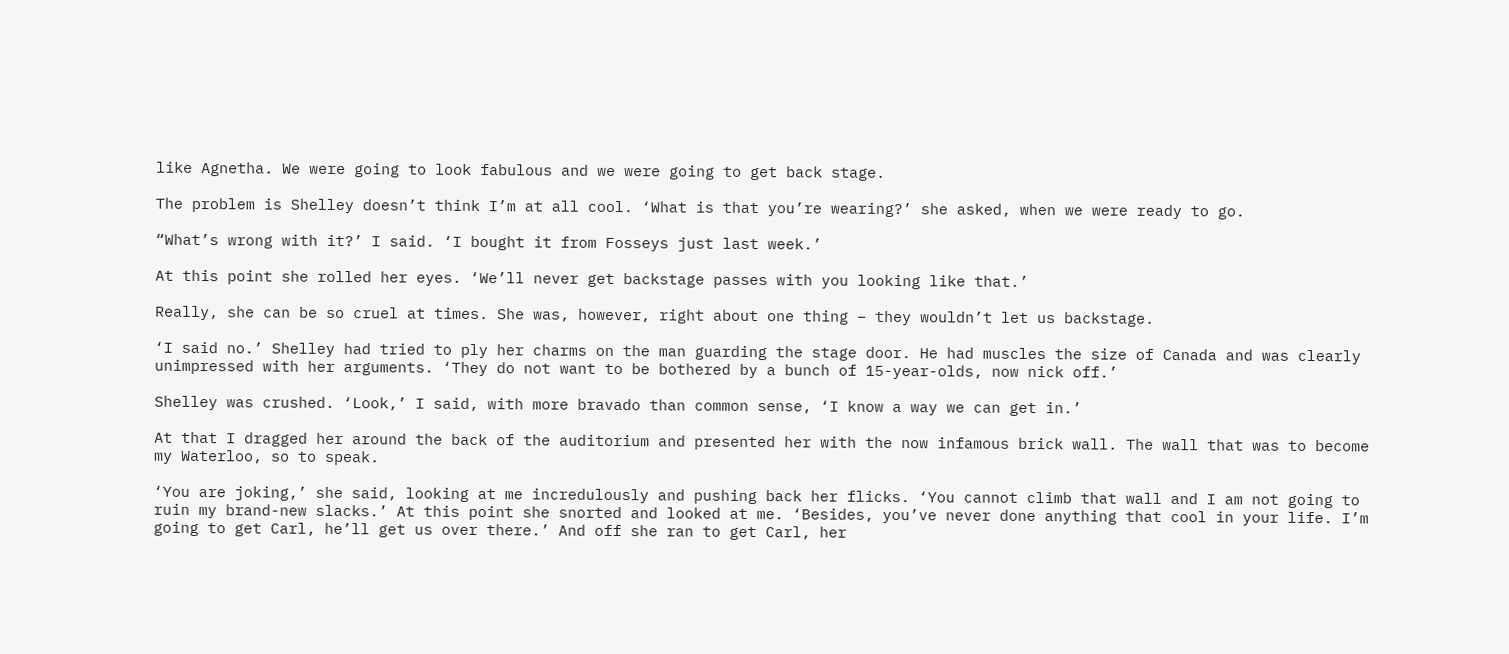like Agnetha. We were going to look fabulous and we were going to get back stage.

The problem is Shelley doesn’t think I’m at all cool. ‘What is that you’re wearing?’ she asked, when we were ready to go.

“What’s wrong with it?’ I said. ‘I bought it from Fosseys just last week.’

At this point she rolled her eyes. ‘We’ll never get backstage passes with you looking like that.’

Really, she can be so cruel at times. She was, however, right about one thing – they wouldn’t let us backstage.

‘I said no.’ Shelley had tried to ply her charms on the man guarding the stage door. He had muscles the size of Canada and was clearly unimpressed with her arguments. ‘They do not want to be bothered by a bunch of 15-year-olds, now nick off.’

Shelley was crushed. ‘Look,’ I said, with more bravado than common sense, ‘I know a way we can get in.’

At that I dragged her around the back of the auditorium and presented her with the now infamous brick wall. The wall that was to become my Waterloo, so to speak.

‘You are joking,’ she said, looking at me incredulously and pushing back her flicks. ‘You cannot climb that wall and I am not going to ruin my brand-new slacks.’ At this point she snorted and looked at me. ‘Besides, you’ve never done anything that cool in your life. I’m going to get Carl, he’ll get us over there.’ And off she ran to get Carl, her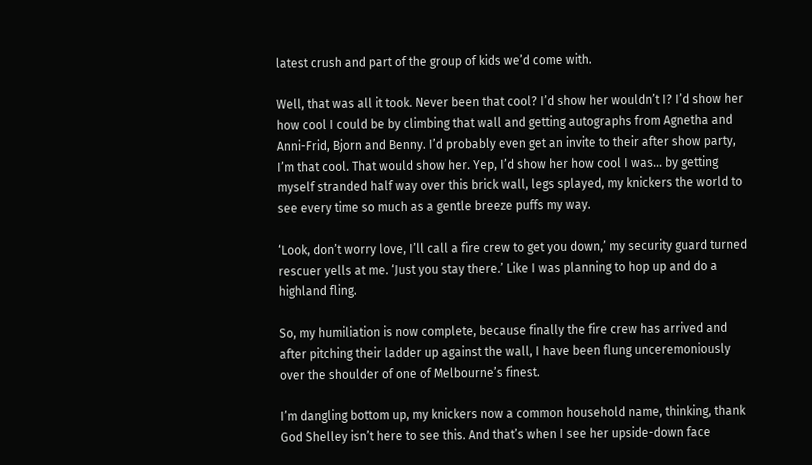latest crush and part of the group of kids we’d come with.

Well, that was all it took. Never been that cool? I’d show her wouldn’t I? I’d show her how cool I could be by climbing that wall and getting autographs from Agnetha and Anni-Frid, Bjorn and Benny. I’d probably even get an invite to their after show party, I’m that cool. That would show her. Yep, I’d show her how cool I was… by getting myself stranded half way over this brick wall, legs splayed, my knickers the world to see every time so much as a gentle breeze puffs my way.

‘Look, don’t worry love, I’ll call a fire crew to get you down,’ my security guard turned rescuer yells at me. ‘Just you stay there.’ Like I was planning to hop up and do a highland fling.

So, my humiliation is now complete, because finally the fire crew has arrived and after pitching their ladder up against the wall, I have been flung unceremoniously over the shoulder of one of Melbourne’s finest.

I’m dangling bottom up, my knickers now a common household name, thinking, thank God Shelley isn’t here to see this. And that’s when I see her upside-down face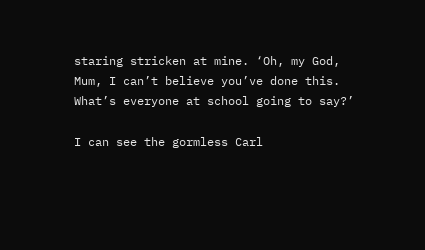staring stricken at mine. ‘Oh, my God, Mum, I can’t believe you’ve done this. What’s everyone at school going to say?’

I can see the gormless Carl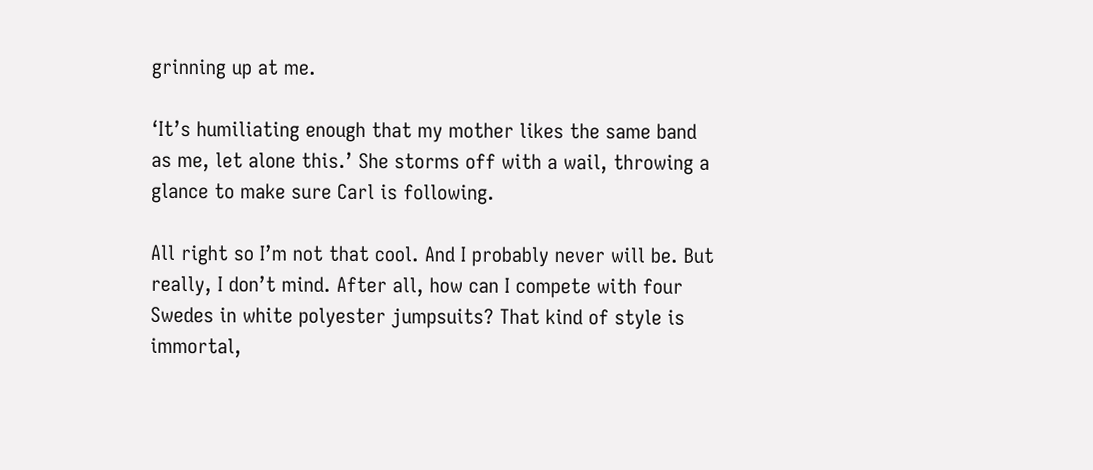grinning up at me.

‘It’s humiliating enough that my mother likes the same band as me, let alone this.’ She storms off with a wail, throwing a glance to make sure Carl is following.

All right so I’m not that cool. And I probably never will be. But really, I don’t mind. After all, how can I compete with four Swedes in white polyester jumpsuits? That kind of style is immortal,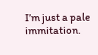I’m just a pale immitation.